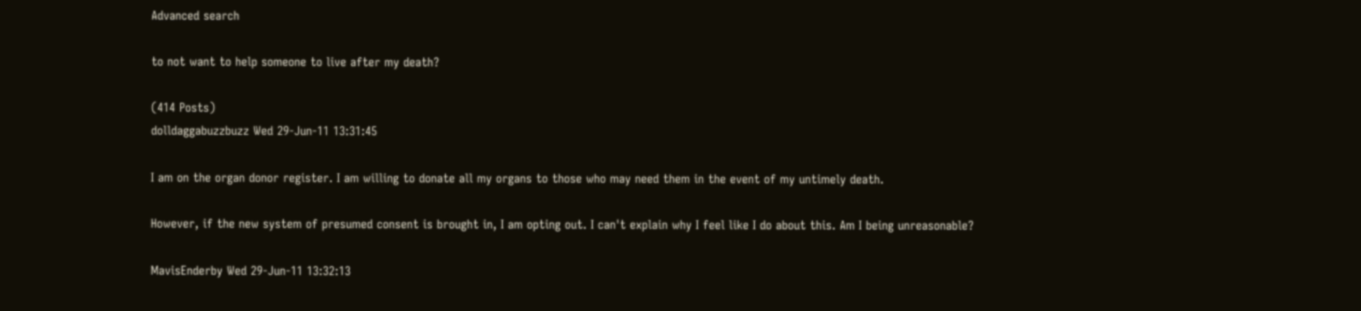Advanced search

to not want to help someone to live after my death?

(414 Posts)
dolldaggabuzzbuzz Wed 29-Jun-11 13:31:45

I am on the organ donor register. I am willing to donate all my organs to those who may need them in the event of my untimely death.

However, if the new system of presumed consent is brought in, I am opting out. I can't explain why I feel like I do about this. Am I being unreasonable?

MavisEnderby Wed 29-Jun-11 13:32:13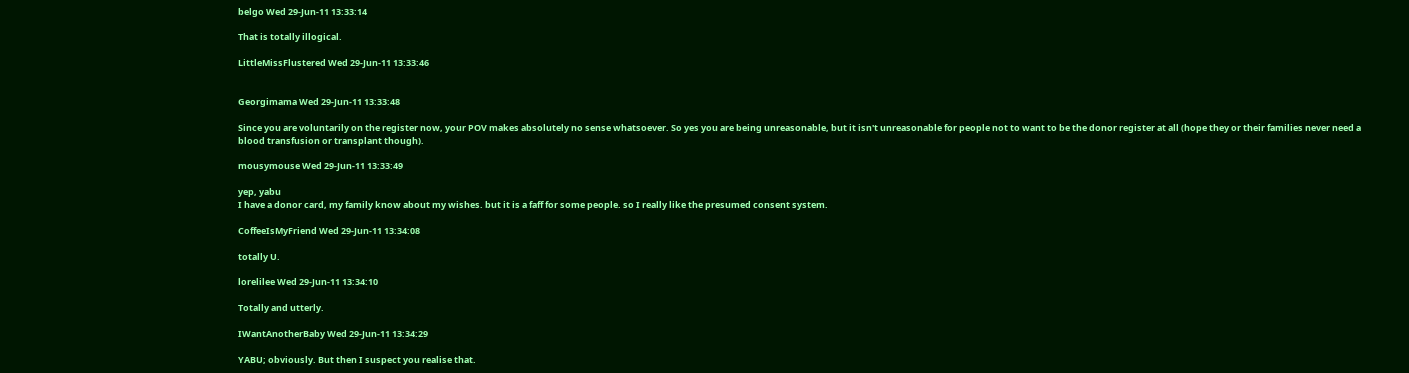belgo Wed 29-Jun-11 13:33:14

That is totally illogical.

LittleMissFlustered Wed 29-Jun-11 13:33:46


Georgimama Wed 29-Jun-11 13:33:48

Since you are voluntarily on the register now, your POV makes absolutely no sense whatsoever. So yes you are being unreasonable, but it isn't unreasonable for people not to want to be the donor register at all (hope they or their families never need a blood transfusion or transplant though).

mousymouse Wed 29-Jun-11 13:33:49

yep, yabu
I have a donor card, my family know about my wishes. but it is a faff for some people. so I really like the presumed consent system.

CoffeeIsMyFriend Wed 29-Jun-11 13:34:08

totally U.

lorelilee Wed 29-Jun-11 13:34:10

Totally and utterly.

IWantAnotherBaby Wed 29-Jun-11 13:34:29

YABU; obviously. But then I suspect you realise that.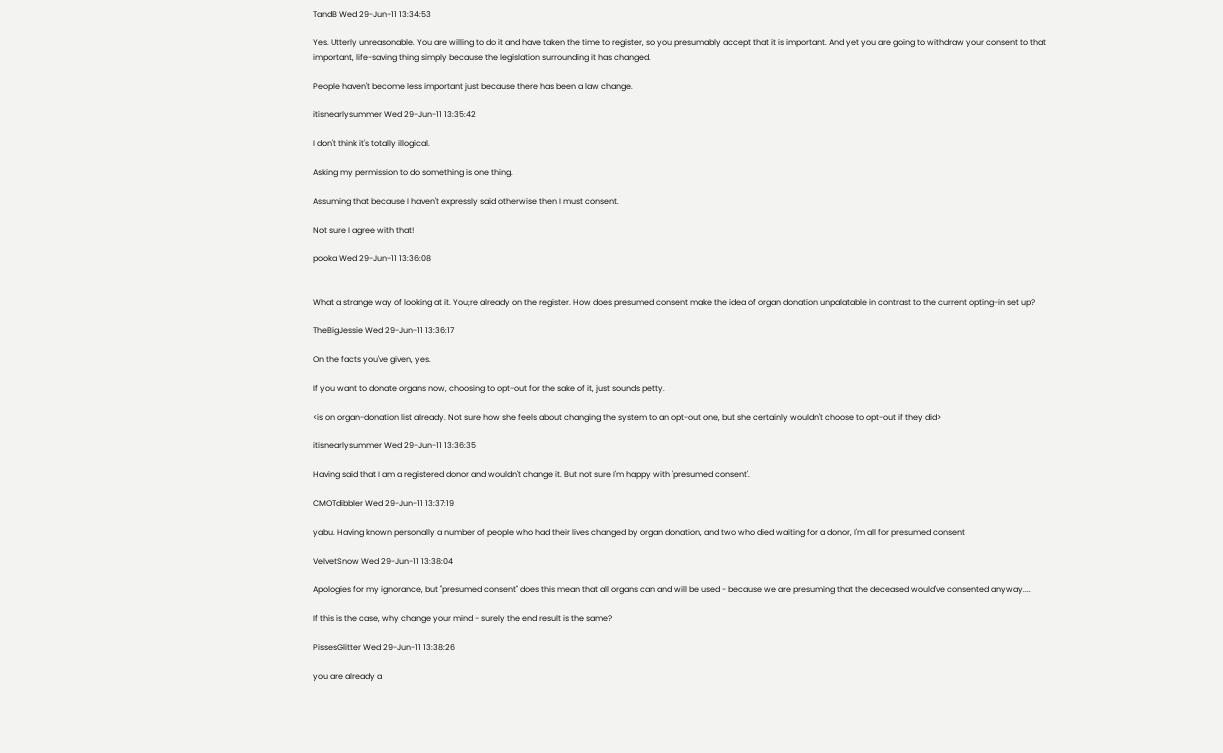TandB Wed 29-Jun-11 13:34:53

Yes. Utterly unreasonable. You are willing to do it and have taken the time to register, so you presumably accept that it is important. And yet you are going to withdraw your consent to that important, life-saving thing simply because the legislation surrounding it has changed.

People haven't become less important just because there has been a law change.

itisnearlysummer Wed 29-Jun-11 13:35:42

I don't think it's totally illogical.

Asking my permission to do something is one thing.

Assuming that because I haven't expressly said otherwise then I must consent.

Not sure I agree with that!

pooka Wed 29-Jun-11 13:36:08


What a strange way of looking at it. You;re already on the register. How does presumed consent make the idea of organ donation unpalatable in contrast to the current opting-in set up?

TheBigJessie Wed 29-Jun-11 13:36:17

On the facts you've given, yes.

If you want to donate organs now, choosing to opt-out for the sake of it, just sounds petty.

<is on organ-donation list already. Not sure how she feels about changing the system to an opt-out one, but she certainly wouldn't choose to opt-out if they did>

itisnearlysummer Wed 29-Jun-11 13:36:35

Having said that I am a registered donor and wouldn't change it. But not sure I'm happy with 'presumed consent'.

CMOTdibbler Wed 29-Jun-11 13:37:19

yabu. Having known personally a number of people who had their lives changed by organ donation, and two who died waiting for a donor, I'm all for presumed consent

VelvetSnow Wed 29-Jun-11 13:38:04

Apologies for my ignorance, but "presumed consent" does this mean that all organs can and will be used - because we are presuming that the deceased would've consented anyway....

If this is the case, why change your mind - surely the end result is the same?

PissesGlitter Wed 29-Jun-11 13:38:26

you are already a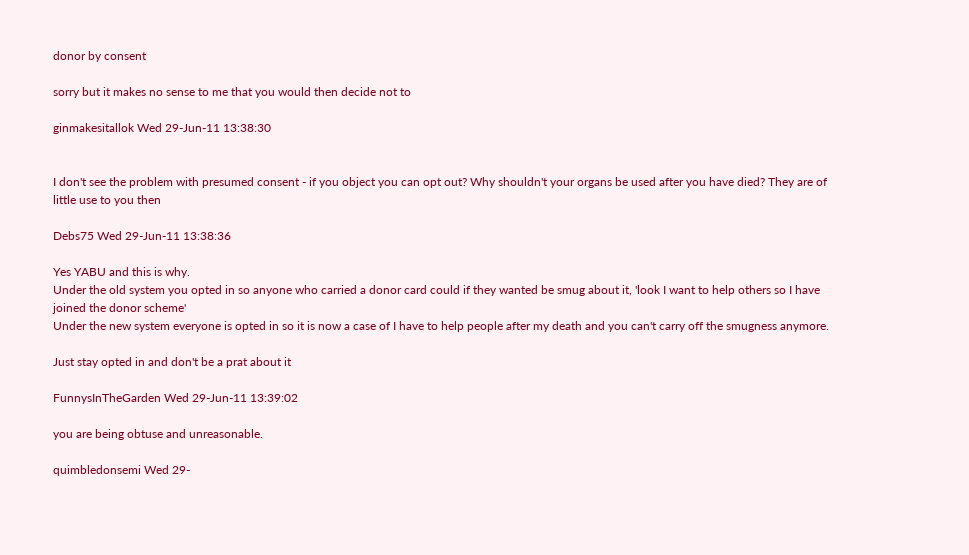donor by consent

sorry but it makes no sense to me that you would then decide not to

ginmakesitallok Wed 29-Jun-11 13:38:30


I don't see the problem with presumed consent - if you object you can opt out? Why shouldn't your organs be used after you have died? They are of little use to you then

Debs75 Wed 29-Jun-11 13:38:36

Yes YABU and this is why.
Under the old system you opted in so anyone who carried a donor card could if they wanted be smug about it, 'look I want to help others so I have joined the donor scheme'
Under the new system everyone is opted in so it is now a case of I have to help people after my death and you can't carry off the smugness anymore.

Just stay opted in and don't be a prat about it

FunnysInTheGarden Wed 29-Jun-11 13:39:02

you are being obtuse and unreasonable.

quimbledonsemi Wed 29-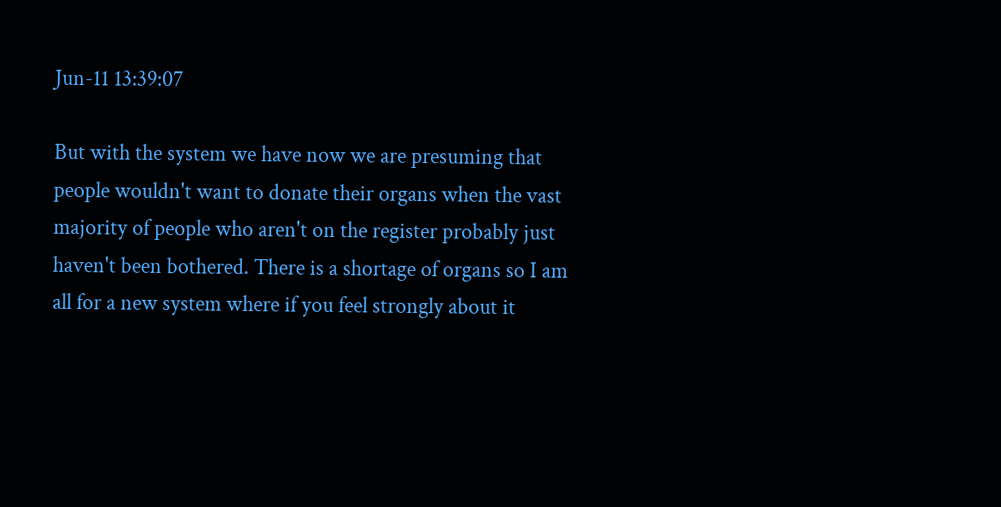Jun-11 13:39:07

But with the system we have now we are presuming that people wouldn't want to donate their organs when the vast majority of people who aren't on the register probably just haven't been bothered. There is a shortage of organs so I am all for a new system where if you feel strongly about it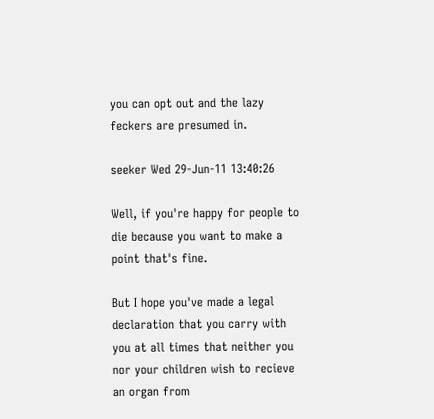you can opt out and the lazy feckers are presumed in.

seeker Wed 29-Jun-11 13:40:26

Well, if you're happy for people to die because you want to make a point that's fine.

But I hope you've made a legal declaration that you carry with you at all times that neither you nor your children wish to recieve an organ from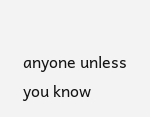anyone unless you know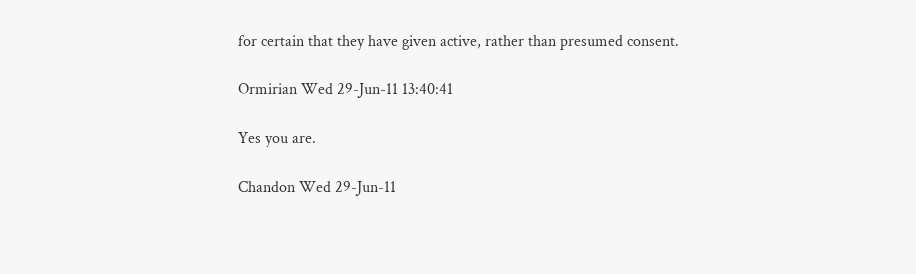for certain that they have given active, rather than presumed consent.

Ormirian Wed 29-Jun-11 13:40:41

Yes you are.

Chandon Wed 29-Jun-11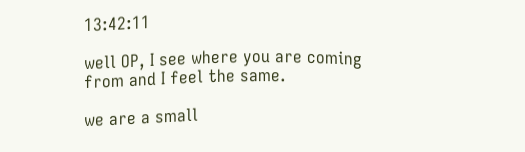13:42:11

well OP, I see where you are coming from and I feel the same.

we are a small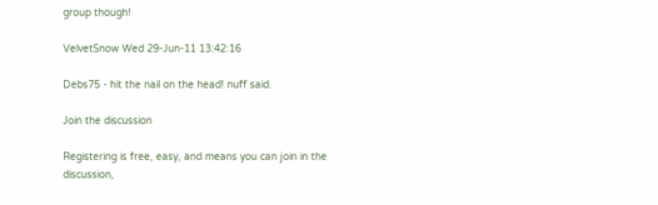group though!

VelvetSnow Wed 29-Jun-11 13:42:16

Debs75 - hit the nail on the head! nuff said.

Join the discussion

Registering is free, easy, and means you can join in the discussion,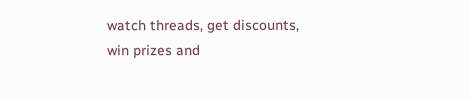watch threads, get discounts, win prizes and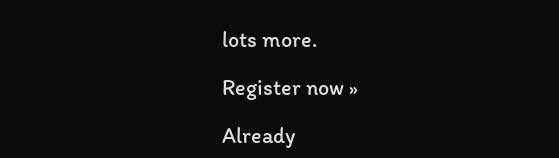lots more.

Register now »

Already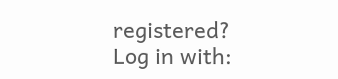registered? Log in with: